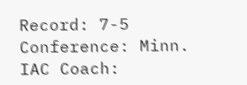Record: 7-5 Conference: Minn. IAC Coach: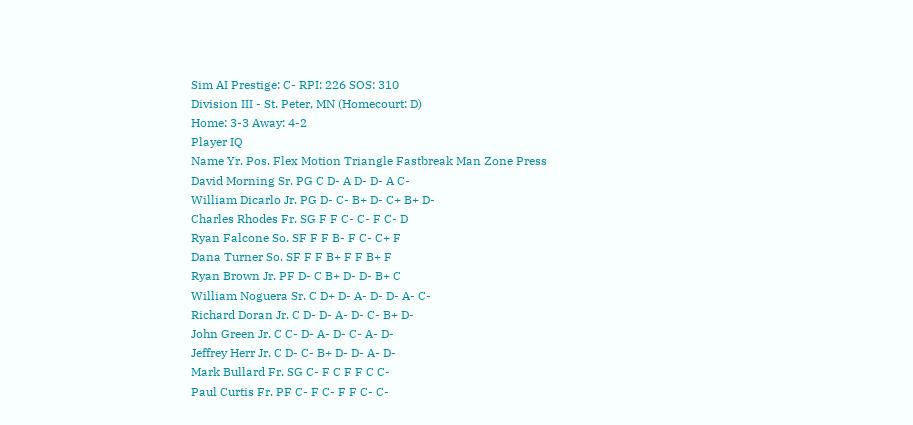Sim AI Prestige: C- RPI: 226 SOS: 310
Division III - St. Peter, MN (Homecourt: D)
Home: 3-3 Away: 4-2
Player IQ
Name Yr. Pos. Flex Motion Triangle Fastbreak Man Zone Press
David Morning Sr. PG C D- A D- D- A C-
William Dicarlo Jr. PG D- C- B+ D- C+ B+ D-
Charles Rhodes Fr. SG F F C- C- F C- D
Ryan Falcone So. SF F F B- F C- C+ F
Dana Turner So. SF F F B+ F F B+ F
Ryan Brown Jr. PF D- C B+ D- D- B+ C
William Noguera Sr. C D+ D- A- D- D- A- C-
Richard Doran Jr. C D- D- A- D- C- B+ D-
John Green Jr. C C- D- A- D- C- A- D-
Jeffrey Herr Jr. C D- C- B+ D- D- A- D-
Mark Bullard Fr. SG C- F C F F C C-
Paul Curtis Fr. PF C- F C- F F C- C-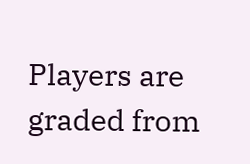Players are graded from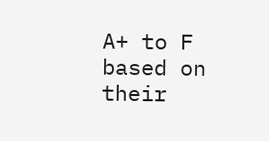A+ to F based on their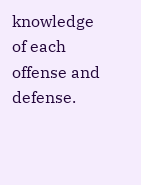knowledge of each offense and defense.